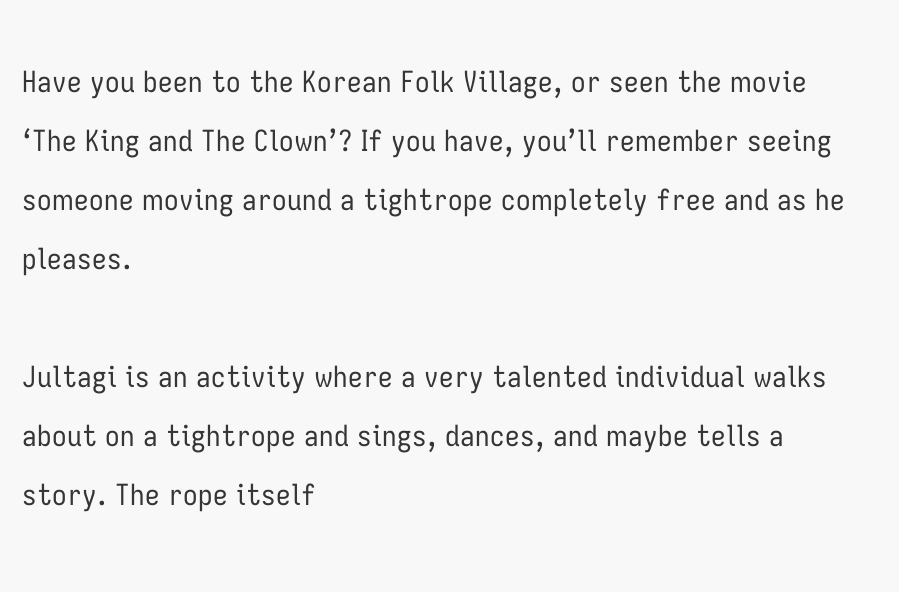Have you been to the Korean Folk Village, or seen the movie ‘The King and The Clown’? If you have, you’ll remember seeing someone moving around a tightrope completely free and as he pleases.

Jultagi is an activity where a very talented individual walks about on a tightrope and sings, dances, and maybe tells a story. The rope itself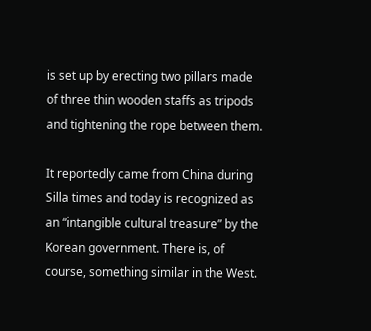is set up by erecting two pillars made of three thin wooden staffs as tripods and tightening the rope between them.

It reportedly came from China during Silla times and today is recognized as an “intangible cultural treasure” by the Korean government. There is, of course, something similar in the West.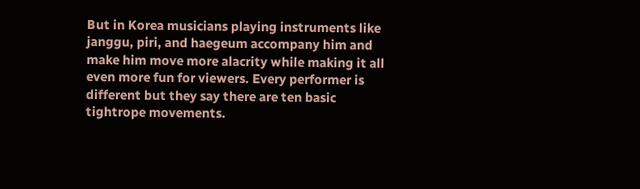But in Korea musicians playing instruments like janggu, piri, and haegeum accompany him and make him move more alacrity while making it all even more fun for viewers. Every performer is different but they say there are ten basic tightrope movements.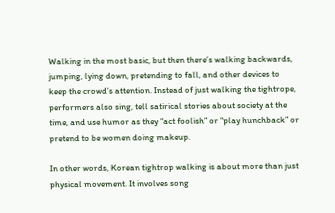Walking in the most basic, but then there’s walking backwards, jumping, lying down, pretending to fall, and other devices to keep the crowd’s attention. Instead of just walking the tightrope, performers also sing, tell satirical stories about society at the time, and use humor as they “act foolish” or “play hunchback” or pretend to be women doing makeup.

In other words, Korean tightrop walking is about more than just physical movement. It involves song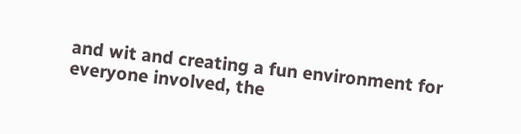and wit and creating a fun environment for everyone involved, the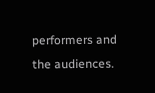performers and the audiences.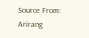Source From: Arirang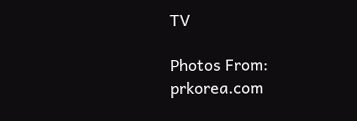TV

Photos From: prkorea.com